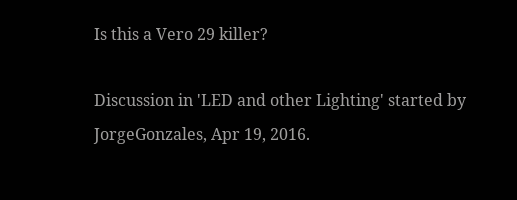Is this a Vero 29 killer?

Discussion in 'LED and other Lighting' started by JorgeGonzales, Apr 19, 2016.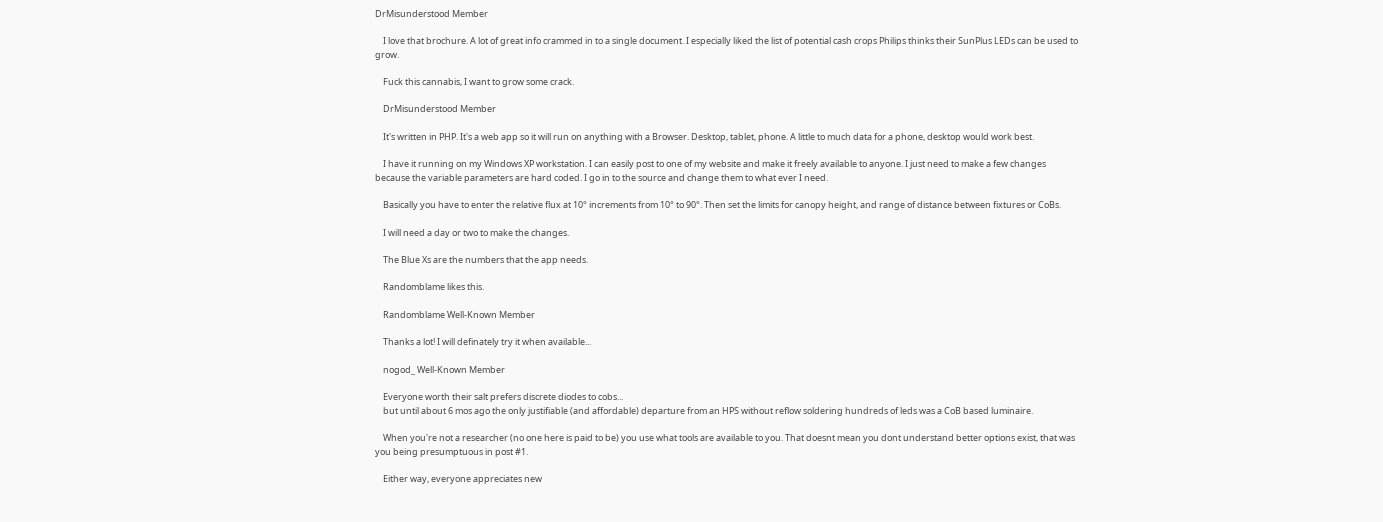DrMisunderstood Member

    I love that brochure. A lot of great info crammed in to a single document. I especially liked the list of potential cash crops Philips thinks their SunPlus LEDs can be used to grow.

    Fuck this cannabis, I want to grow some crack.

    DrMisunderstood Member

    It's written in PHP. It's a web app so it will run on anything with a Browser. Desktop, tablet, phone. A little to much data for a phone, desktop would work best.

    I have it running on my Windows XP workstation. I can easily post to one of my website and make it freely available to anyone. I just need to make a few changes because the variable parameters are hard coded. I go in to the source and change them to what ever I need.

    Basically you have to enter the relative flux at 10° increments from 10° to 90°. Then set the limits for canopy height, and range of distance between fixtures or CoBs.

    I will need a day or two to make the changes.

    The Blue Xs are the numbers that the app needs.

    Randomblame likes this.

    Randomblame Well-Known Member

    Thanks a lot! I will definately try it when available...

    nogod_ Well-Known Member

    Everyone worth their salt prefers discrete diodes to cobs...
    but until about 6 mos ago the only justifiable (and affordable) departure from an HPS without reflow soldering hundreds of leds was a CoB based luminaire.

    When you're not a researcher (no one here is paid to be) you use what tools are available to you. That doesnt mean you dont understand better options exist, that was you being presumptuous in post #1.

    Either way, everyone appreciates new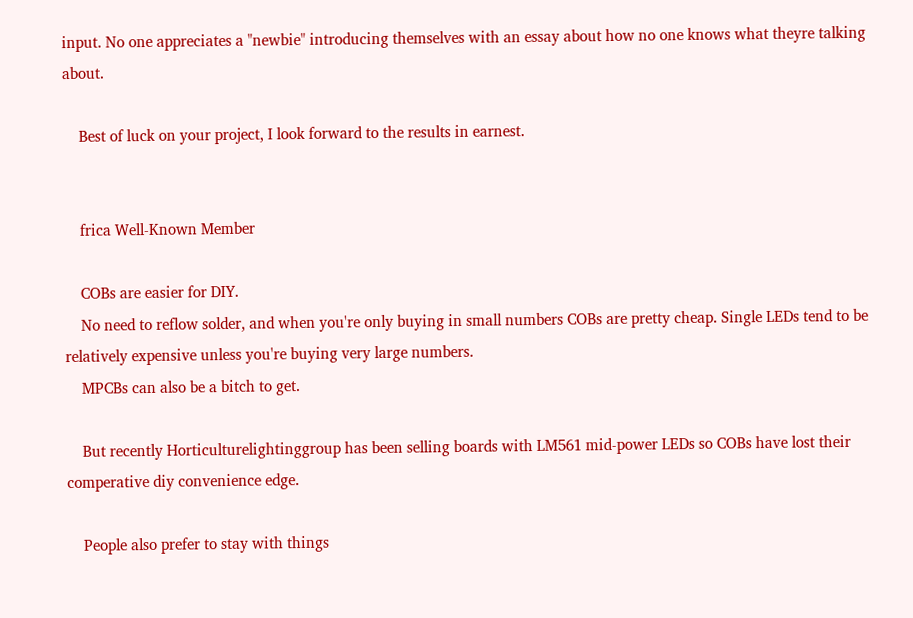input. No one appreciates a "newbie" introducing themselves with an essay about how no one knows what theyre talking about.

    Best of luck on your project, I look forward to the results in earnest.


    frica Well-Known Member

    COBs are easier for DIY.
    No need to reflow solder, and when you're only buying in small numbers COBs are pretty cheap. Single LEDs tend to be relatively expensive unless you're buying very large numbers.
    MPCBs can also be a bitch to get.

    But recently Horticulturelightinggroup has been selling boards with LM561 mid-power LEDs so COBs have lost their comperative diy convenience edge.

    People also prefer to stay with things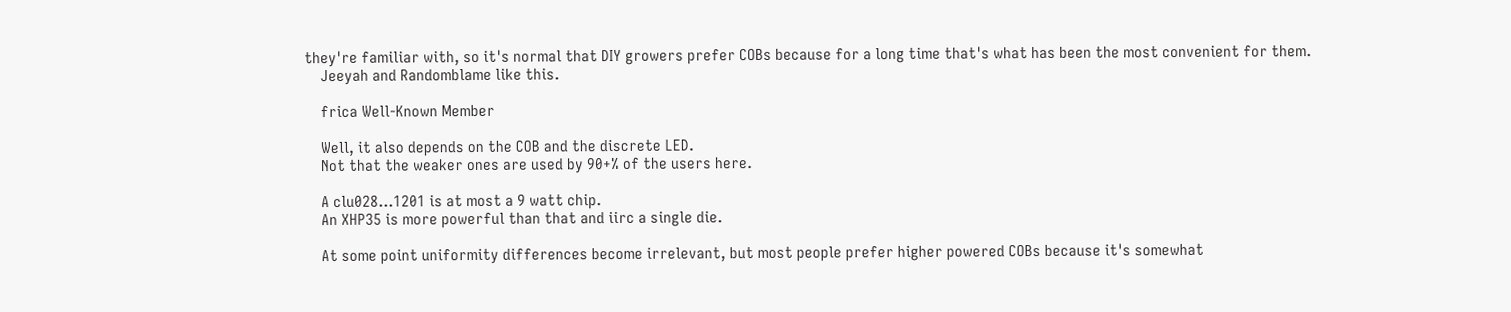they're familiar with, so it's normal that DIY growers prefer COBs because for a long time that's what has been the most convenient for them.
    Jeeyah and Randomblame like this.

    frica Well-Known Member

    Well, it also depends on the COB and the discrete LED.
    Not that the weaker ones are used by 90+% of the users here.

    A clu028...1201 is at most a 9 watt chip.
    An XHP35 is more powerful than that and iirc a single die.

    At some point uniformity differences become irrelevant, but most people prefer higher powered COBs because it's somewhat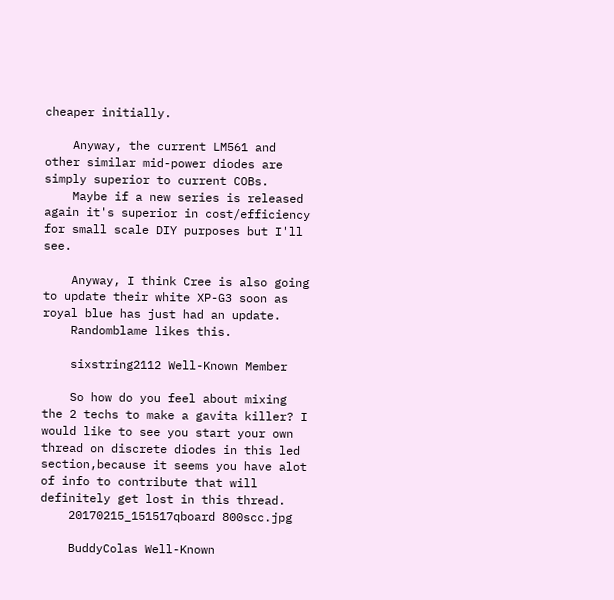cheaper initially.

    Anyway, the current LM561 and other similar mid-power diodes are simply superior to current COBs.
    Maybe if a new series is released again it's superior in cost/efficiency for small scale DIY purposes but I'll see.

    Anyway, I think Cree is also going to update their white XP-G3 soon as royal blue has just had an update.
    Randomblame likes this.

    sixstring2112 Well-Known Member

    So how do you feel about mixing the 2 techs to make a gavita killer? I would like to see you start your own thread on discrete diodes in this led section,because it seems you have alot of info to contribute that will definitely get lost in this thread.
    20170215_151517qboard 800scc.jpg

    BuddyColas Well-Known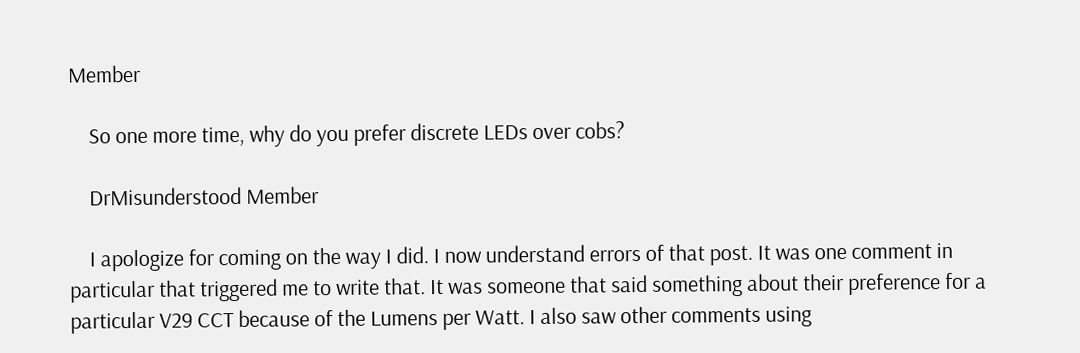Member

    So one more time, why do you prefer discrete LEDs over cobs?

    DrMisunderstood Member

    I apologize for coming on the way I did. I now understand errors of that post. It was one comment in particular that triggered me to write that. It was someone that said something about their preference for a particular V29 CCT because of the Lumens per Watt. I also saw other comments using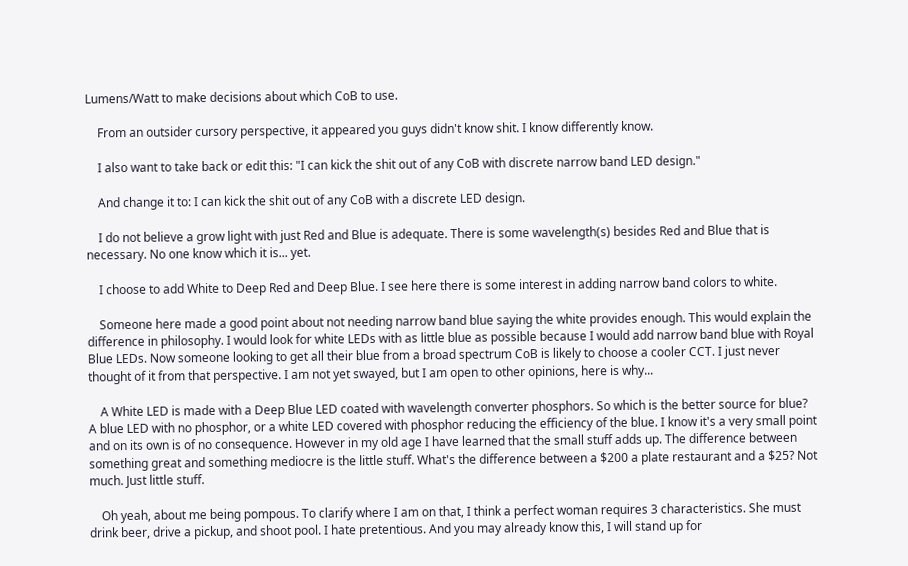Lumens/Watt to make decisions about which CoB to use.

    From an outsider cursory perspective, it appeared you guys didn't know shit. I know differently know.

    I also want to take back or edit this: "I can kick the shit out of any CoB with discrete narrow band LED design."

    And change it to: I can kick the shit out of any CoB with a discrete LED design.

    I do not believe a grow light with just Red and Blue is adequate. There is some wavelength(s) besides Red and Blue that is necessary. No one know which it is... yet.

    I choose to add White to Deep Red and Deep Blue. I see here there is some interest in adding narrow band colors to white.

    Someone here made a good point about not needing narrow band blue saying the white provides enough. This would explain the difference in philosophy. I would look for white LEDs with as little blue as possible because I would add narrow band blue with Royal Blue LEDs. Now someone looking to get all their blue from a broad spectrum CoB is likely to choose a cooler CCT. I just never thought of it from that perspective. I am not yet swayed, but I am open to other opinions, here is why...

    A White LED is made with a Deep Blue LED coated with wavelength converter phosphors. So which is the better source for blue? A blue LED with no phosphor, or a white LED covered with phosphor reducing the efficiency of the blue. I know it's a very small point and on its own is of no consequence. However in my old age I have learned that the small stuff adds up. The difference between something great and something mediocre is the little stuff. What's the difference between a $200 a plate restaurant and a $25? Not much. Just little stuff.

    Oh yeah, about me being pompous. To clarify where I am on that, I think a perfect woman requires 3 characteristics. She must drink beer, drive a pickup, and shoot pool. I hate pretentious. And you may already know this, I will stand up for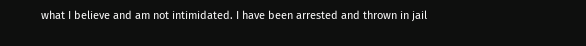what I believe and am not intimidated. I have been arrested and thrown in jail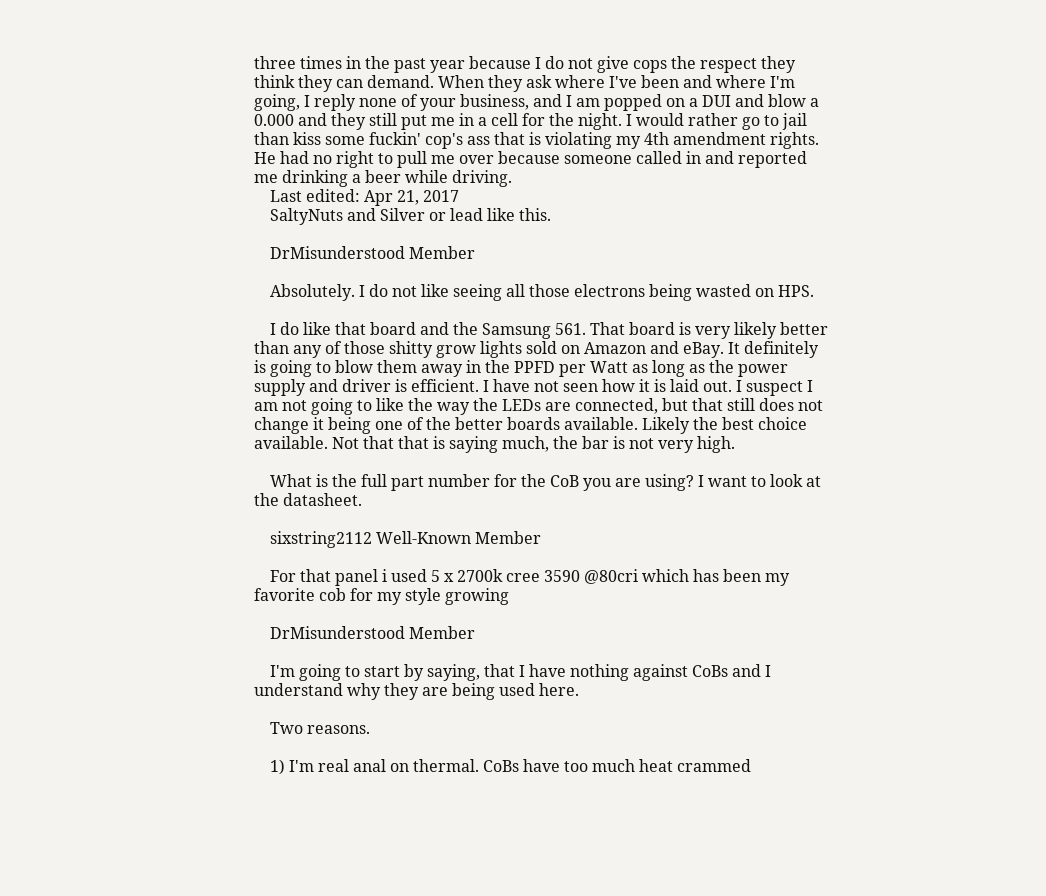three times in the past year because I do not give cops the respect they think they can demand. When they ask where I've been and where I'm going, I reply none of your business, and I am popped on a DUI and blow a 0.000 and they still put me in a cell for the night. I would rather go to jail than kiss some fuckin' cop's ass that is violating my 4th amendment rights. He had no right to pull me over because someone called in and reported me drinking a beer while driving.
    Last edited: Apr 21, 2017
    SaltyNuts and Silver or lead like this.

    DrMisunderstood Member

    Absolutely. I do not like seeing all those electrons being wasted on HPS.

    I do like that board and the Samsung 561. That board is very likely better than any of those shitty grow lights sold on Amazon and eBay. It definitely is going to blow them away in the PPFD per Watt as long as the power supply and driver is efficient. I have not seen how it is laid out. I suspect I am not going to like the way the LEDs are connected, but that still does not change it being one of the better boards available. Likely the best choice available. Not that that is saying much, the bar is not very high.

    What is the full part number for the CoB you are using? I want to look at the datasheet.

    sixstring2112 Well-Known Member

    For that panel i used 5 x 2700k cree 3590 @80cri which has been my favorite cob for my style growing

    DrMisunderstood Member

    I'm going to start by saying, that I have nothing against CoBs and I understand why they are being used here.

    Two reasons.

    1) I'm real anal on thermal. CoBs have too much heat crammed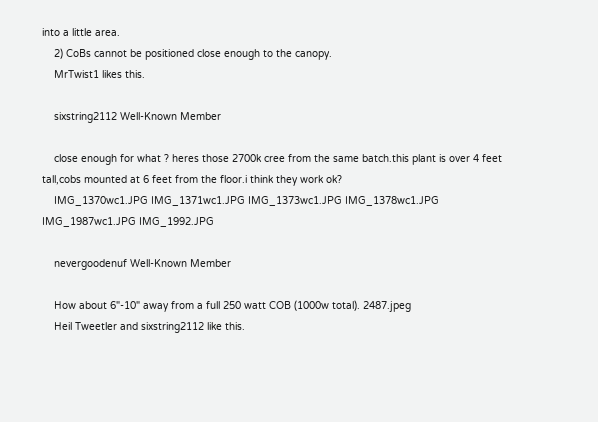into a little area.
    2) CoBs cannot be positioned close enough to the canopy.
    MrTwist1 likes this.

    sixstring2112 Well-Known Member

    close enough for what ? heres those 2700k cree from the same batch.this plant is over 4 feet tall,cobs mounted at 6 feet from the floor.i think they work ok?
    IMG_1370wc1.JPG IMG_1371wc1.JPG IMG_1373wc1.JPG IMG_1378wc1.JPG IMG_1987wc1.JPG IMG_1992.JPG

    nevergoodenuf Well-Known Member

    How about 6"-10" away from a full 250 watt COB (1000w total). 2487.jpeg
    Heil Tweetler and sixstring2112 like this.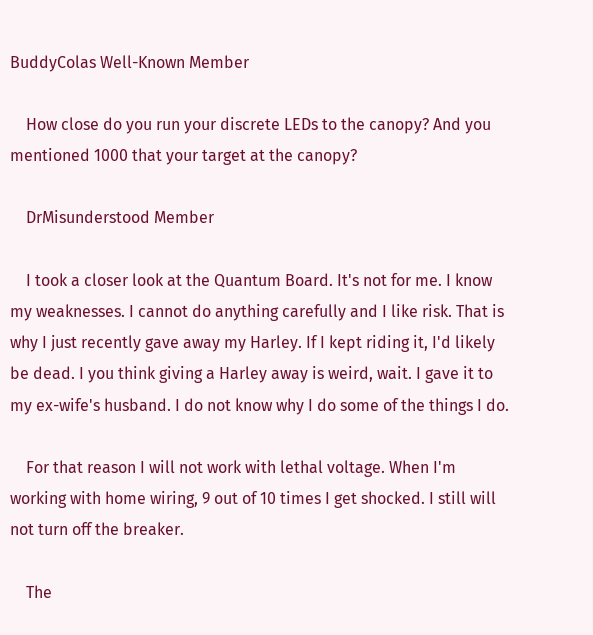BuddyColas Well-Known Member

    How close do you run your discrete LEDs to the canopy? And you mentioned 1000 that your target at the canopy?

    DrMisunderstood Member

    I took a closer look at the Quantum Board. It's not for me. I know my weaknesses. I cannot do anything carefully and I like risk. That is why I just recently gave away my Harley. If I kept riding it, I'd likely be dead. I you think giving a Harley away is weird, wait. I gave it to my ex-wife's husband. I do not know why I do some of the things I do.

    For that reason I will not work with lethal voltage. When I'm working with home wiring, 9 out of 10 times I get shocked. I still will not turn off the breaker.

    The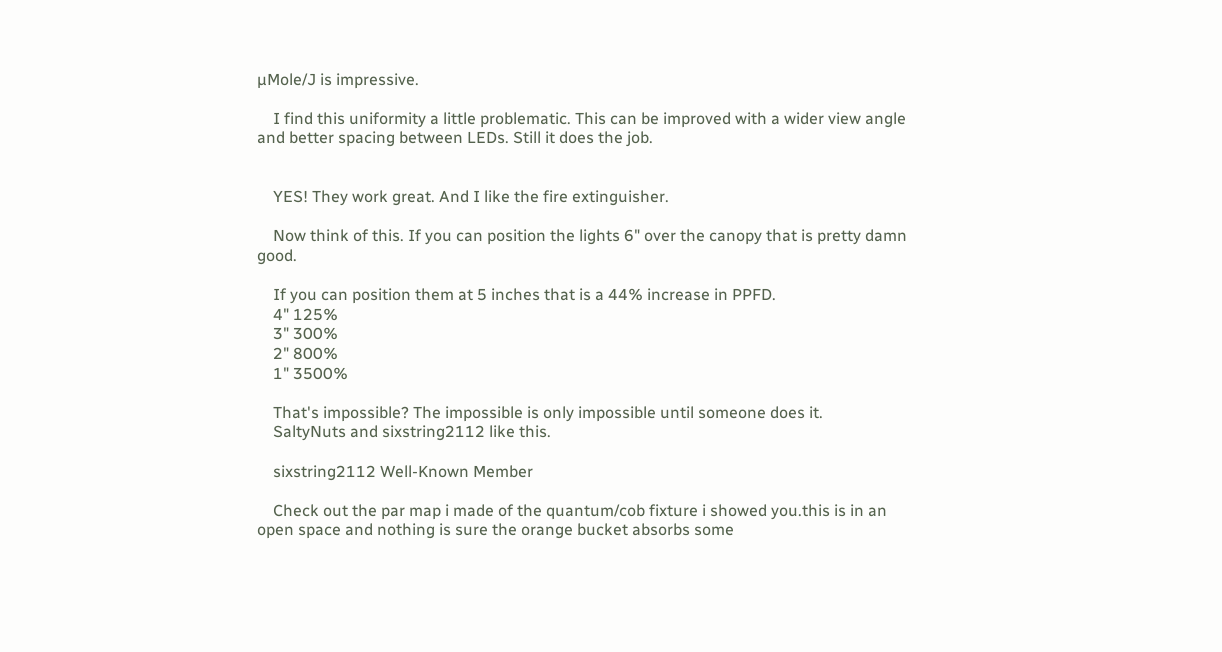µMole/J is impressive.

    I find this uniformity a little problematic. This can be improved with a wider view angle and better spacing between LEDs. Still it does the job.


    YES! They work great. And I like the fire extinguisher.

    Now think of this. If you can position the lights 6" over the canopy that is pretty damn good.

    If you can position them at 5 inches that is a 44% increase in PPFD.
    4" 125%
    3" 300%
    2" 800%
    1" 3500%

    That's impossible? The impossible is only impossible until someone does it.
    SaltyNuts and sixstring2112 like this.

    sixstring2112 Well-Known Member

    Check out the par map i made of the quantum/cob fixture i showed you.this is in an open space and nothing is sure the orange bucket absorbs some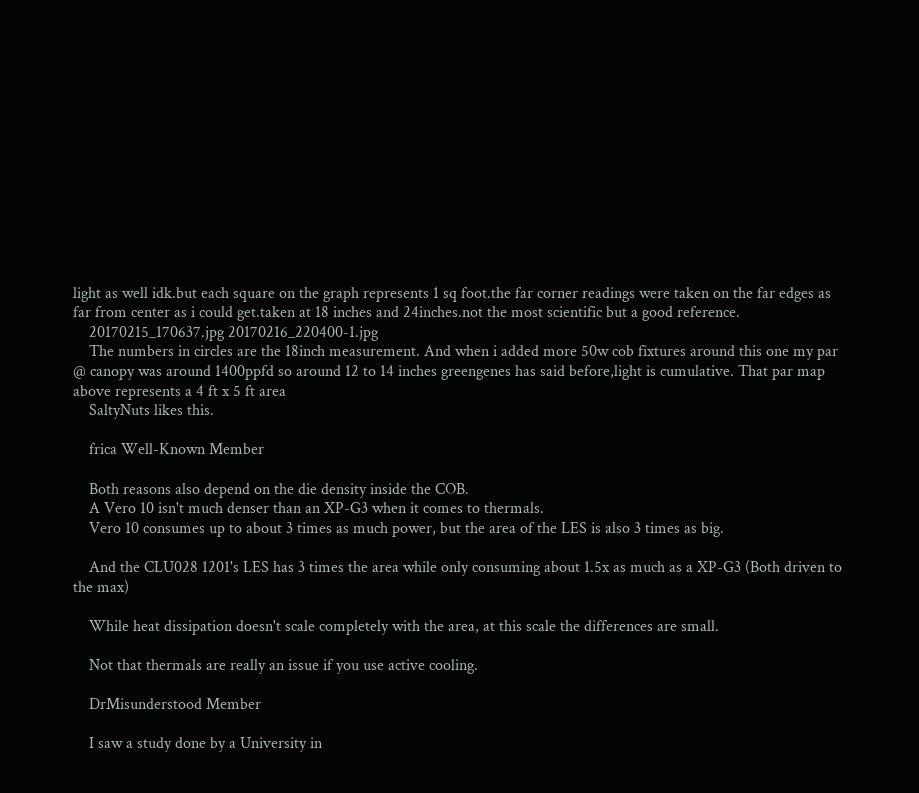light as well idk.but each square on the graph represents 1 sq foot.the far corner readings were taken on the far edges as far from center as i could get.taken at 18 inches and 24inches.not the most scientific but a good reference.
    20170215_170637.jpg 20170216_220400-1.jpg
    The numbers in circles are the 18inch measurement. And when i added more 50w cob fixtures around this one my par @ canopy was around 1400ppfd so around 12 to 14 inches greengenes has said before,light is cumulative. That par map above represents a 4 ft x 5 ft area
    SaltyNuts likes this.

    frica Well-Known Member

    Both reasons also depend on the die density inside the COB.
    A Vero 10 isn't much denser than an XP-G3 when it comes to thermals.
    Vero 10 consumes up to about 3 times as much power, but the area of the LES is also 3 times as big.

    And the CLU028 1201's LES has 3 times the area while only consuming about 1.5x as much as a XP-G3 (Both driven to the max)

    While heat dissipation doesn't scale completely with the area, at this scale the differences are small.

    Not that thermals are really an issue if you use active cooling.

    DrMisunderstood Member

    I saw a study done by a University in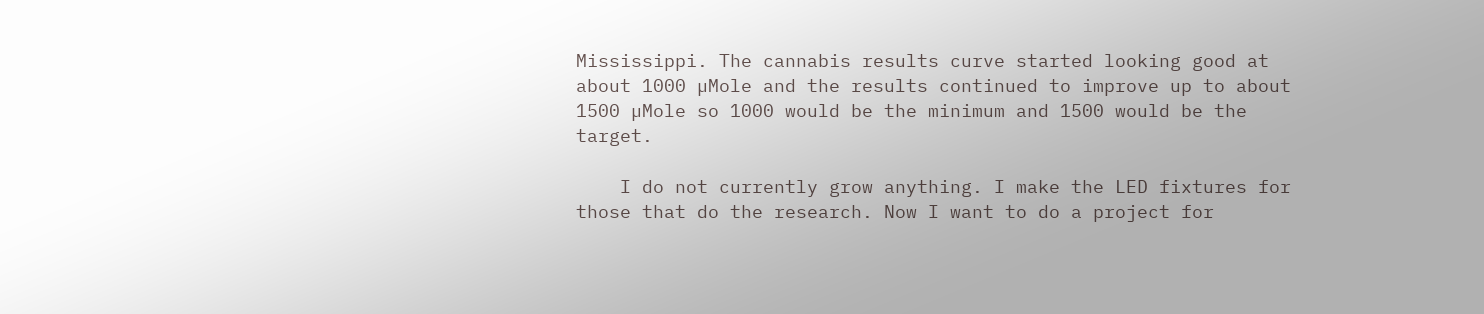Mississippi. The cannabis results curve started looking good at about 1000 µMole and the results continued to improve up to about 1500 µMole so 1000 would be the minimum and 1500 would be the target.

    I do not currently grow anything. I make the LED fixtures for those that do the research. Now I want to do a project for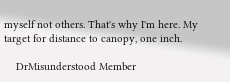myself not others. That's why I'm here. My target for distance to canopy, one inch.

    DrMisunderstood Member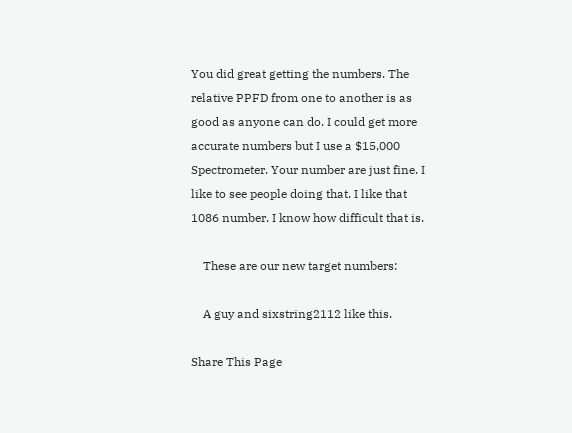You did great getting the numbers. The relative PPFD from one to another is as good as anyone can do. I could get more accurate numbers but I use a $15,000 Spectrometer. Your number are just fine. I like to see people doing that. I like that 1086 number. I know how difficult that is.

    These are our new target numbers:

    A guy and sixstring2112 like this.

Share This Page